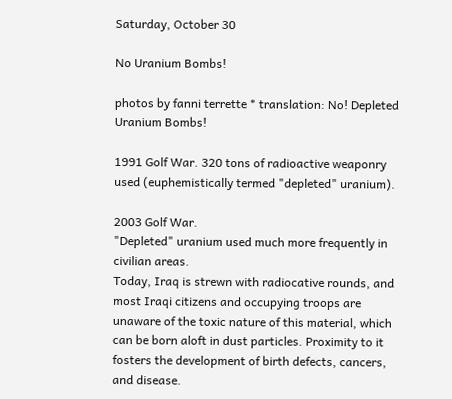Saturday, October 30

No Uranium Bombs!

photos by fanni terrette * translation: No! Depleted Uranium Bombs!

1991 Golf War. 320 tons of radioactive weaponry used (euphemistically termed "depleted" uranium).

2003 Golf War.
"Depleted" uranium used much more frequently in civilian areas.
Today, Iraq is strewn with radiocative rounds, and most Iraqi citizens and occupying troops are unaware of the toxic nature of this material, which can be born aloft in dust particles. Proximity to it fosters the development of birth defects, cancers, and disease.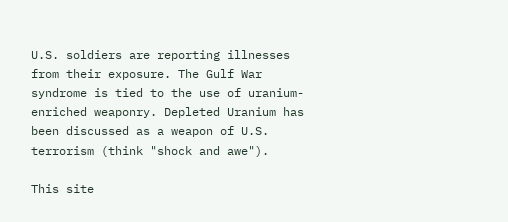U.S. soldiers are reporting illnesses from their exposure. The Gulf War syndrome is tied to the use of uranium-enriched weaponry. Depleted Uranium has been discussed as a weapon of U.S. terrorism (think "shock and awe").

This site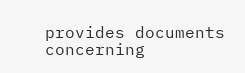provides documents concerning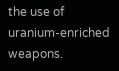the use of uranium-enriched weapons.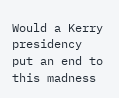Would a Kerry presidency put an end to this madness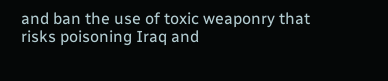and ban the use of toxic weaponry that risks poisoning Iraq and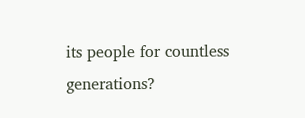its people for countless generations?